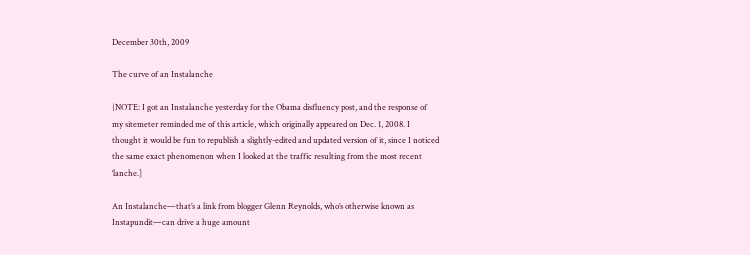December 30th, 2009

The curve of an Instalanche

{NOTE: I got an Instalanche yesterday for the Obama disfluency post, and the response of my sitemeter reminded me of this article, which originally appeared on Dec. 1, 2008. I thought it would be fun to republish a slightly-edited and updated version of it, since I noticed the same exact phenomenon when I looked at the traffic resulting from the most recent ‘lanche.]

An Instalanche—that’s a link from blogger Glenn Reynolds, who’s otherwise known as Instapundit—can drive a huge amount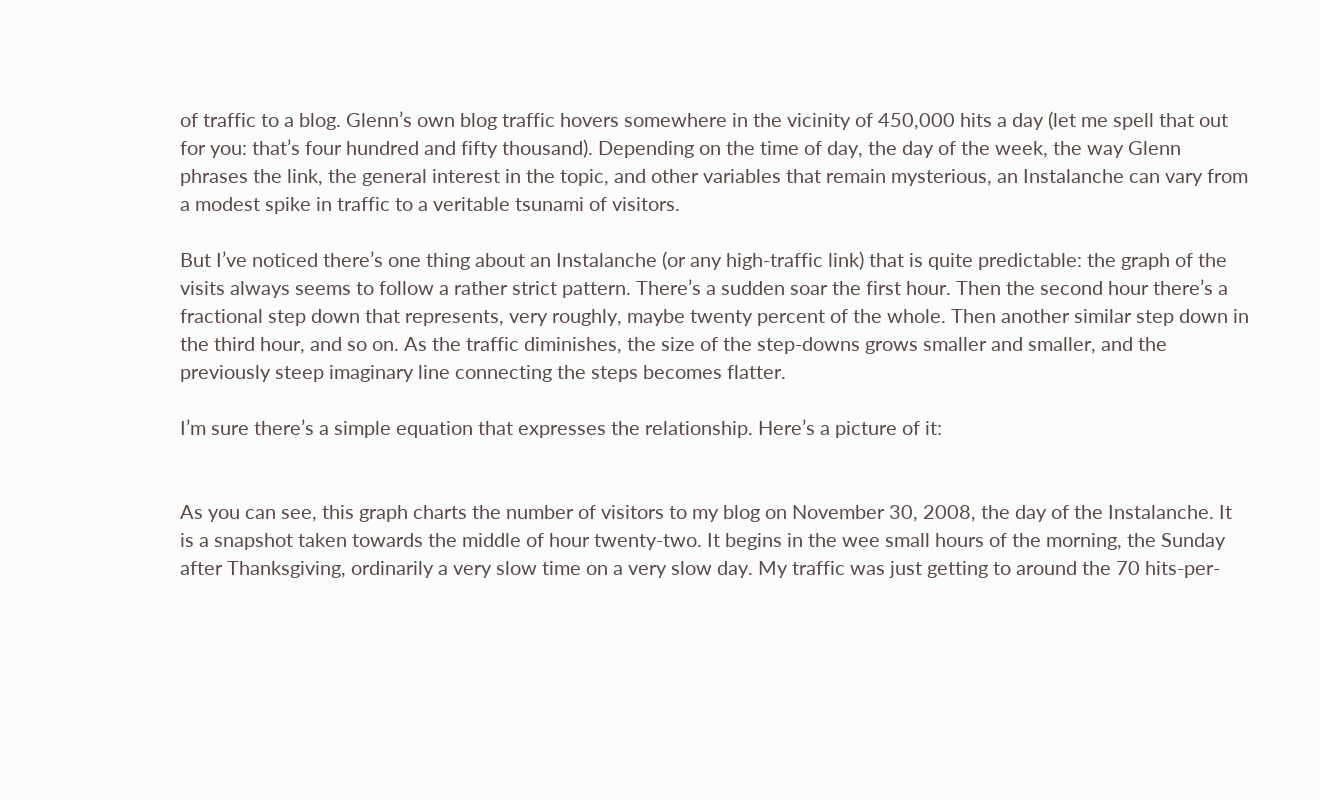of traffic to a blog. Glenn’s own blog traffic hovers somewhere in the vicinity of 450,000 hits a day (let me spell that out for you: that’s four hundred and fifty thousand). Depending on the time of day, the day of the week, the way Glenn phrases the link, the general interest in the topic, and other variables that remain mysterious, an Instalanche can vary from a modest spike in traffic to a veritable tsunami of visitors.

But I’ve noticed there’s one thing about an Instalanche (or any high-traffic link) that is quite predictable: the graph of the visits always seems to follow a rather strict pattern. There’s a sudden soar the first hour. Then the second hour there’s a fractional step down that represents, very roughly, maybe twenty percent of the whole. Then another similar step down in the third hour, and so on. As the traffic diminishes, the size of the step-downs grows smaller and smaller, and the previously steep imaginary line connecting the steps becomes flatter.

I’m sure there’s a simple equation that expresses the relationship. Here’s a picture of it:


As you can see, this graph charts the number of visitors to my blog on November 30, 2008, the day of the Instalanche. It is a snapshot taken towards the middle of hour twenty-two. It begins in the wee small hours of the morning, the Sunday after Thanksgiving, ordinarily a very slow time on a very slow day. My traffic was just getting to around the 70 hits-per-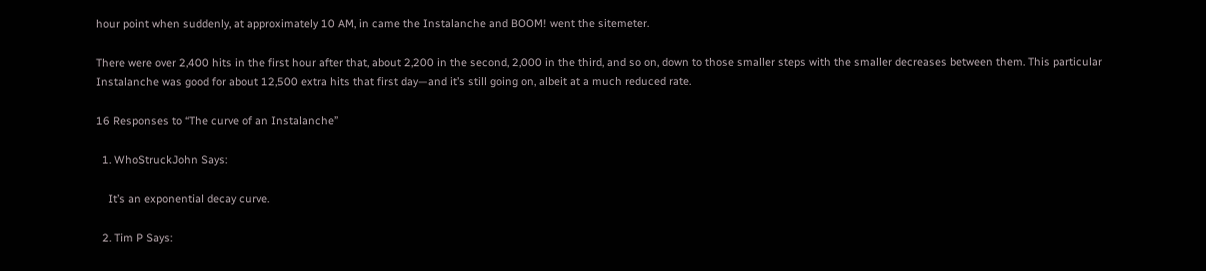hour point when suddenly, at approximately 10 AM, in came the Instalanche and BOOM! went the sitemeter.

There were over 2,400 hits in the first hour after that, about 2,200 in the second, 2,000 in the third, and so on, down to those smaller steps with the smaller decreases between them. This particular Instalanche was good for about 12,500 extra hits that first day—and it’s still going on, albeit at a much reduced rate.

16 Responses to “The curve of an Instalanche”

  1. WhoStruckJohn Says:

    It’s an exponential decay curve.

  2. Tim P Says: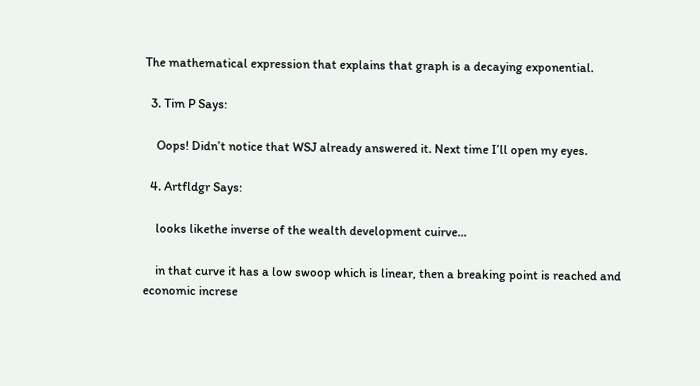The mathematical expression that explains that graph is a decaying exponential.

  3. Tim P Says:

    Oops! Didn’t notice that WSJ already answered it. Next time I’ll open my eyes.

  4. Artfldgr Says:

    looks likethe inverse of the wealth development cuirve…

    in that curve it has a low swoop which is linear, then a breaking point is reached and economic increse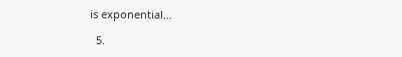is exponential…

  5.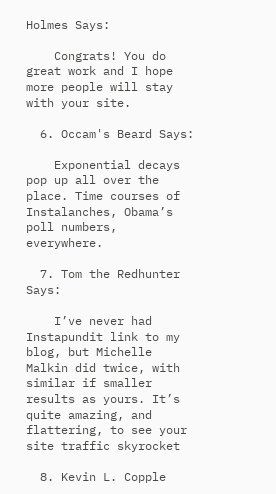Holmes Says:

    Congrats! You do great work and I hope more people will stay with your site.

  6. Occam's Beard Says:

    Exponential decays pop up all over the place. Time courses of Instalanches, Obama’s poll numbers, everywhere.

  7. Tom the Redhunter Says:

    I’ve never had Instapundit link to my blog, but Michelle Malkin did twice, with similar if smaller results as yours. It’s quite amazing, and flattering, to see your site traffic skyrocket

  8. Kevin L. Copple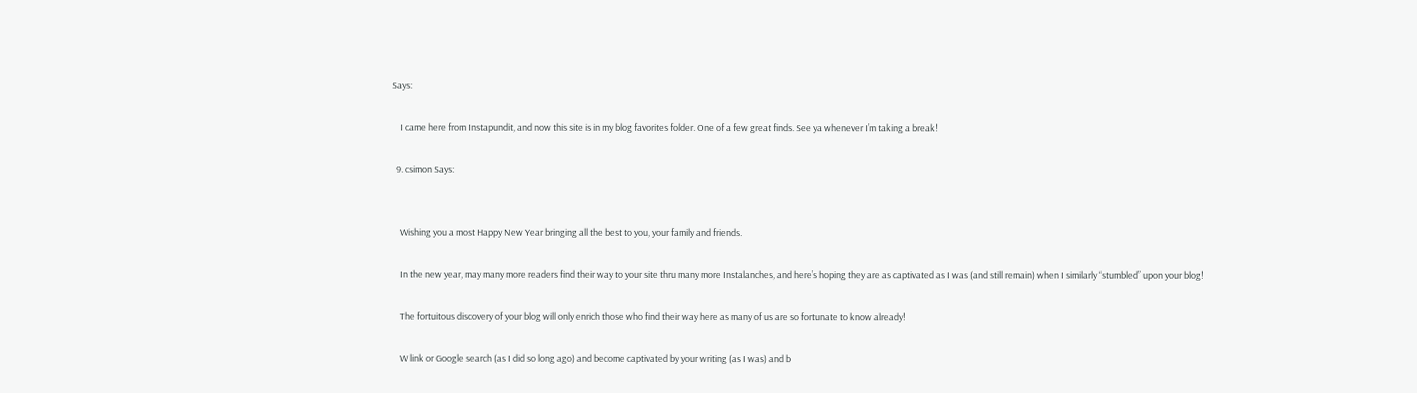Says:

    I came here from Instapundit, and now this site is in my blog favorites folder. One of a few great finds. See ya whenever I’m taking a break!

  9. csimon Says:


    Wishing you a most Happy New Year bringing all the best to you, your family and friends.

    In the new year, may many more readers find their way to your site thru many more Instalanches, and here’s hoping they are as captivated as I was (and still remain) when I similarly “stumbled” upon your blog!

    The fortuitous discovery of your blog will only enrich those who find their way here as many of us are so fortunate to know already!

    W link or Google search (as I did so long ago) and become captivated by your writing (as I was) and b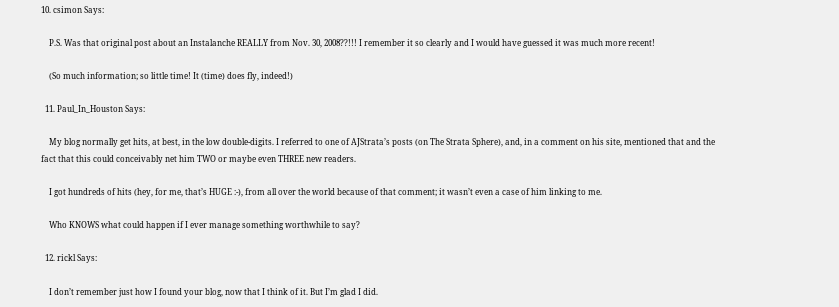10. csimon Says:

    P.S. Was that original post about an Instalanche REALLY from Nov. 30, 2008??!!! I remember it so clearly and I would have guessed it was much more recent!

    (So much information; so little time! It (time) does fly, indeed!)

  11. Paul_In_Houston Says:

    My blog normally get hits, at best, in the low double-digits. I referred to one of AJStrata’s posts (on The Strata Sphere), and, in a comment on his site, mentioned that and the fact that this could conceivably net him TWO or maybe even THREE new readers.

    I got hundreds of hits (hey, for me, that’s HUGE :-), from all over the world because of that comment; it wasn’t even a case of him linking to me.

    Who KNOWS what could happen if I ever manage something worthwhile to say?

  12. rickl Says:

    I don’t remember just how I found your blog, now that I think of it. But I’m glad I did.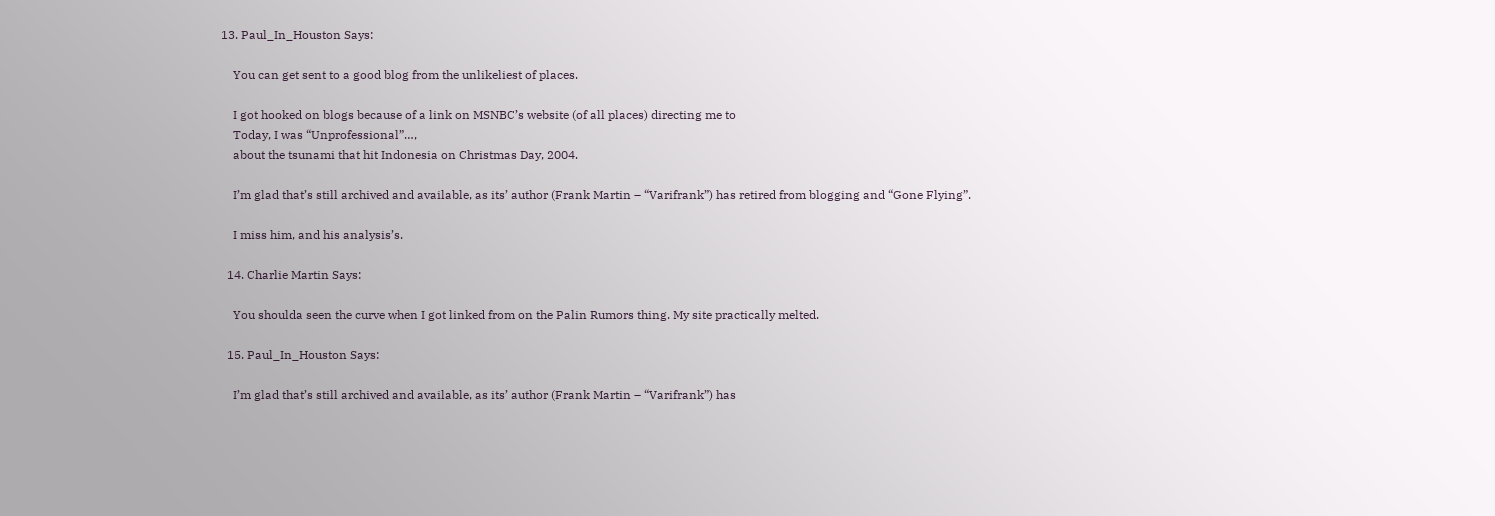13. Paul_In_Houston Says:

    You can get sent to a good blog from the unlikeliest of places.

    I got hooked on blogs because of a link on MSNBC’s website (of all places) directing me to
    Today, I was “Unprofessional”…,
    about the tsunami that hit Indonesia on Christmas Day, 2004.

    I’m glad that’s still archived and available, as its’ author (Frank Martin – “Varifrank”) has retired from blogging and “Gone Flying”.

    I miss him, and his analysis’s.

  14. Charlie Martin Says:

    You shoulda seen the curve when I got linked from on the Palin Rumors thing. My site practically melted.

  15. Paul_In_Houston Says:

    I’m glad that’s still archived and available, as its’ author (Frank Martin – “Varifrank”) has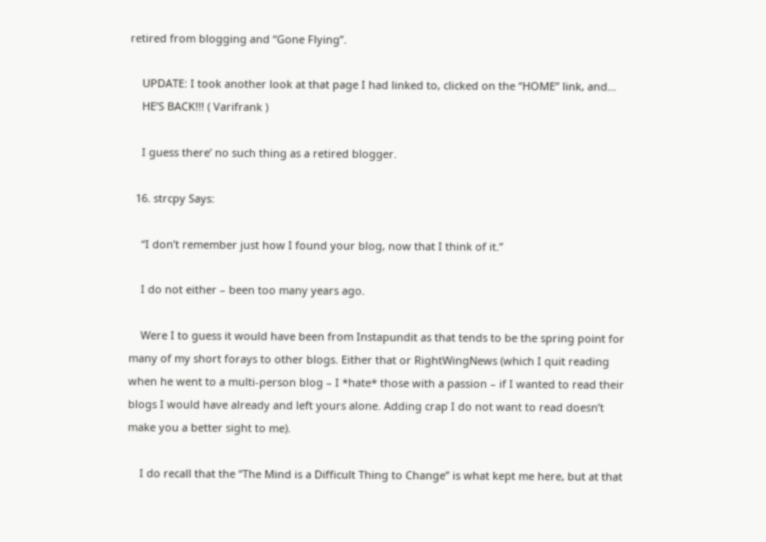retired from blogging and “Gone Flying”.

    UPDATE: I took another look at that page I had linked to, clicked on the “HOME” link, and…
    HE’S BACK!!! ( Varifrank )

    I guess there’ no such thing as a retired blogger.

  16. strcpy Says:

    “I don’t remember just how I found your blog, now that I think of it.”

    I do not either – been too many years ago.

    Were I to guess it would have been from Instapundit as that tends to be the spring point for many of my short forays to other blogs. Either that or RightWingNews (which I quit reading when he went to a multi-person blog – I *hate* those with a passion – if I wanted to read their blogs I would have already and left yours alone. Adding crap I do not want to read doesn’t make you a better sight to me).

    I do recall that the “The Mind is a Difficult Thing to Change” is what kept me here, but at that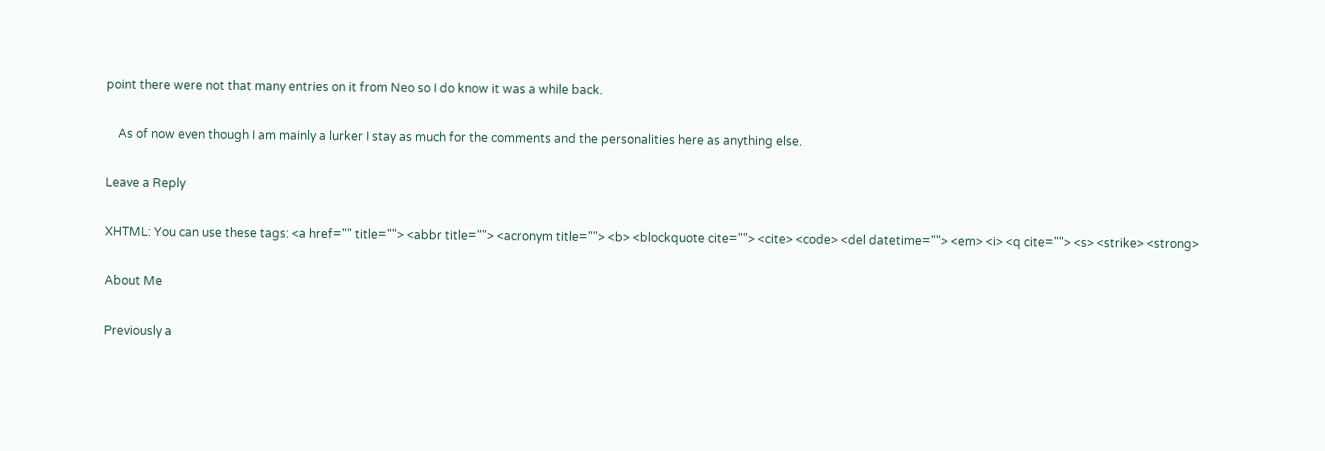point there were not that many entries on it from Neo so I do know it was a while back.

    As of now even though I am mainly a lurker I stay as much for the comments and the personalities here as anything else.

Leave a Reply

XHTML: You can use these tags: <a href="" title=""> <abbr title=""> <acronym title=""> <b> <blockquote cite=""> <cite> <code> <del datetime=""> <em> <i> <q cite=""> <s> <strike> <strong>

About Me

Previously a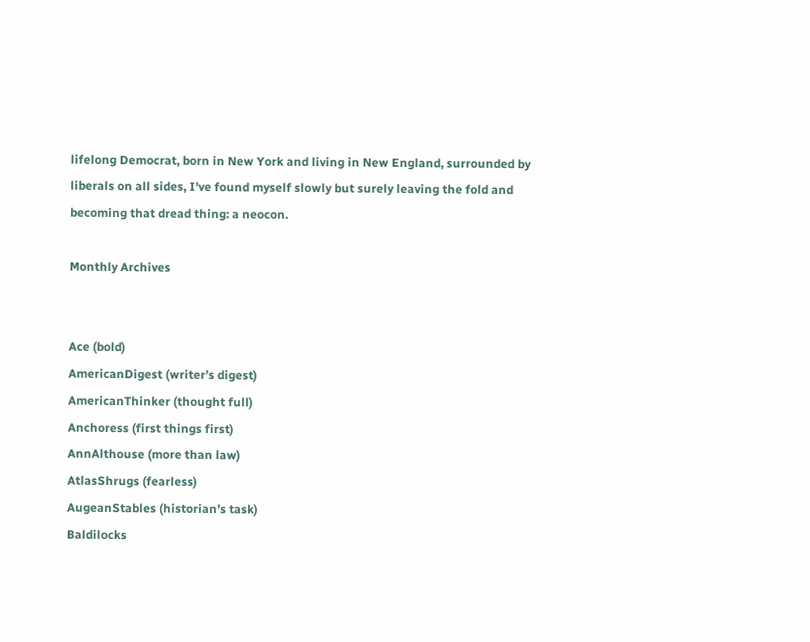lifelong Democrat, born in New York and living in New England, surrounded by liberals on all sides, I've found myself slowly but surely leaving the fold and becoming that dread thing: a neocon.

Monthly Archives


Ace (bold)
AmericanDigest (writer’s digest)
AmericanThinker (thought full)
Anchoress (first things first)
AnnAlthouse (more than law)
AtlasShrugs (fearless)
AugeanStables (historian’s task)
Baldilocks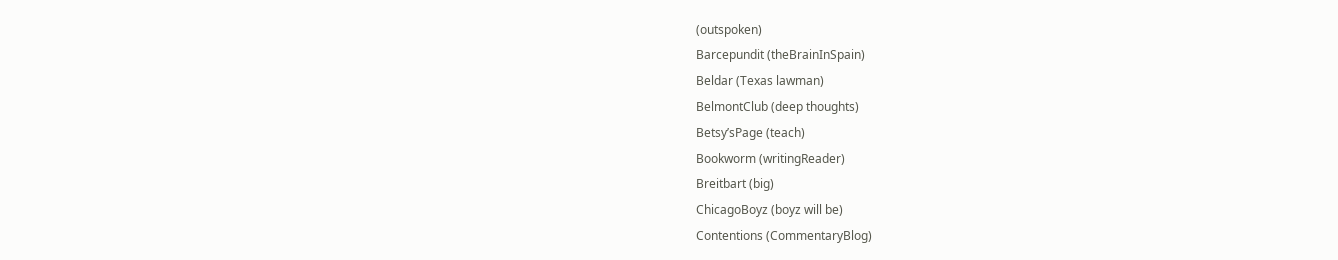(outspoken)
Barcepundit (theBrainInSpain)
Beldar (Texas lawman)
BelmontClub (deep thoughts)
Betsy’sPage (teach)
Bookworm (writingReader)
Breitbart (big)
ChicagoBoyz (boyz will be)
Contentions (CommentaryBlog)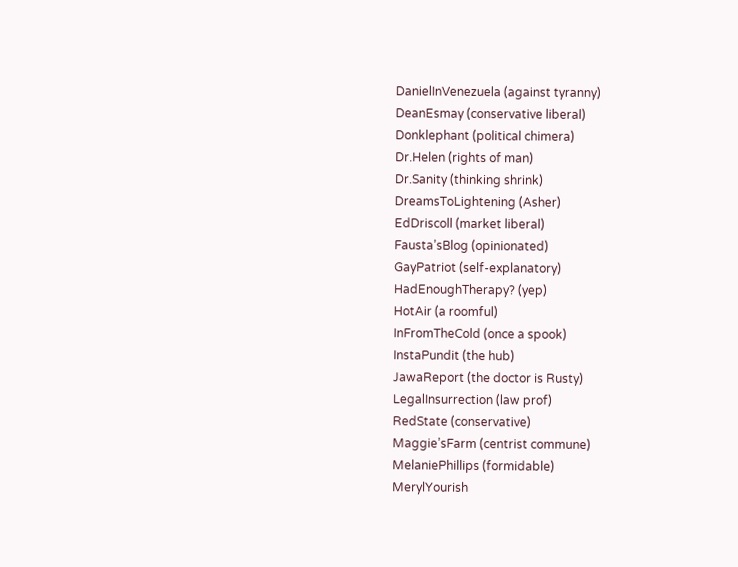DanielInVenezuela (against tyranny)
DeanEsmay (conservative liberal)
Donklephant (political chimera)
Dr.Helen (rights of man)
Dr.Sanity (thinking shrink)
DreamsToLightening (Asher)
EdDriscoll (market liberal)
Fausta’sBlog (opinionated)
GayPatriot (self-explanatory)
HadEnoughTherapy? (yep)
HotAir (a roomful)
InFromTheCold (once a spook)
InstaPundit (the hub)
JawaReport (the doctor is Rusty)
LegalInsurrection (law prof)
RedState (conservative)
Maggie’sFarm (centrist commune)
MelaniePhillips (formidable)
MerylYourish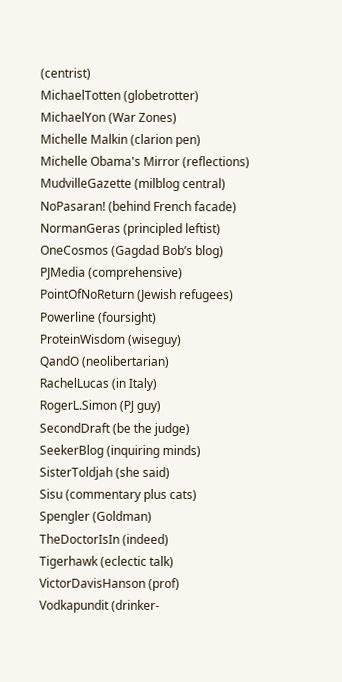(centrist)
MichaelTotten (globetrotter)
MichaelYon (War Zones)
Michelle Malkin (clarion pen)
Michelle Obama's Mirror (reflections)
MudvilleGazette (milblog central)
NoPasaran! (behind French facade)
NormanGeras (principled leftist)
OneCosmos (Gagdad Bob’s blog)
PJMedia (comprehensive)
PointOfNoReturn (Jewish refugees)
Powerline (foursight)
ProteinWisdom (wiseguy)
QandO (neolibertarian)
RachelLucas (in Italy)
RogerL.Simon (PJ guy)
SecondDraft (be the judge)
SeekerBlog (inquiring minds)
SisterToldjah (she said)
Sisu (commentary plus cats)
Spengler (Goldman)
TheDoctorIsIn (indeed)
Tigerhawk (eclectic talk)
VictorDavisHanson (prof)
Vodkapundit (drinker-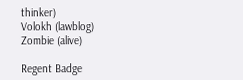thinker)
Volokh (lawblog)
Zombie (alive)

Regent Badge